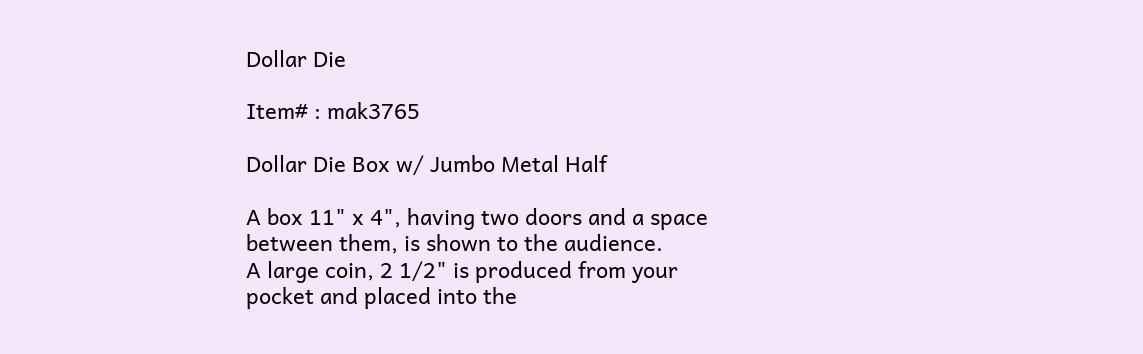Dollar Die

Item# : mak3765

Dollar Die Box w/ Jumbo Metal Half

A box 11" x 4", having two doors and a space between them, is shown to the audience.
A large coin, 2 1/2" is produced from your pocket and placed into the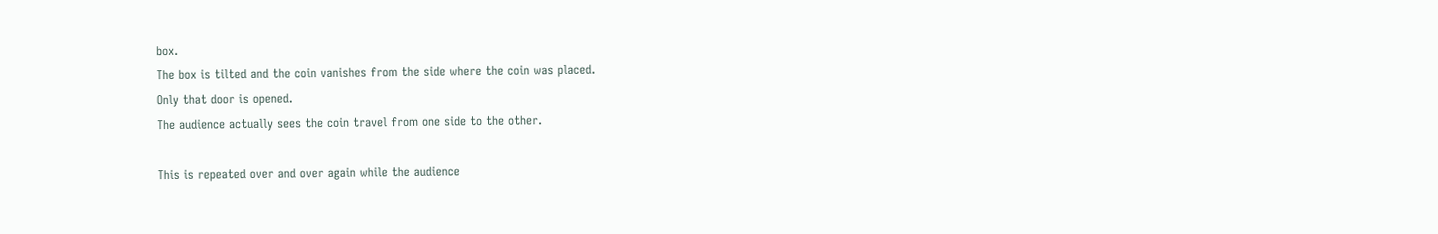box.
The box is tilted and the coin vanishes from the side where the coin was placed.
Only that door is opened.
The audience actually sees the coin travel from one side to the other.

This is repeated over and over again while the audience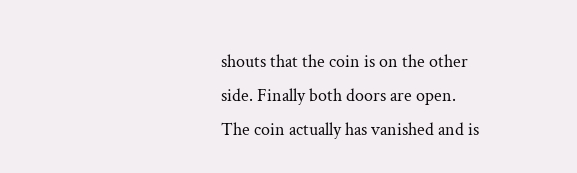shouts that the coin is on the other side. Finally both doors are open.
The coin actually has vanished and is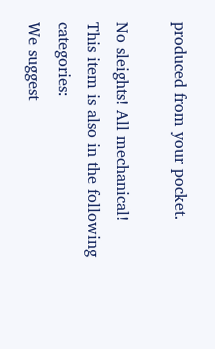produced from your pocket.

No sleights! All mechanical!
This item is also in the following categories:
We suggest